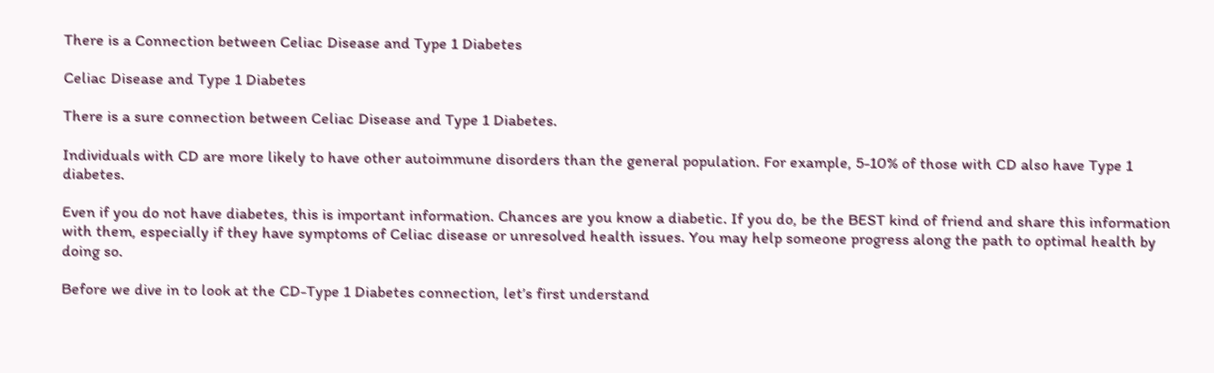There is a Connection between Celiac Disease and Type 1 Diabetes

Celiac Disease and Type 1 Diabetes

There is a sure connection between Celiac Disease and Type 1 Diabetes.

Individuals with CD are more likely to have other autoimmune disorders than the general population. For example, 5-10% of those with CD also have Type 1 diabetes.

Even if you do not have diabetes, this is important information. Chances are you know a diabetic. If you do, be the BEST kind of friend and share this information with them, especially if they have symptoms of Celiac disease or unresolved health issues. You may help someone progress along the path to optimal health by doing so.

Before we dive in to look at the CD-Type 1 Diabetes connection, let’s first understand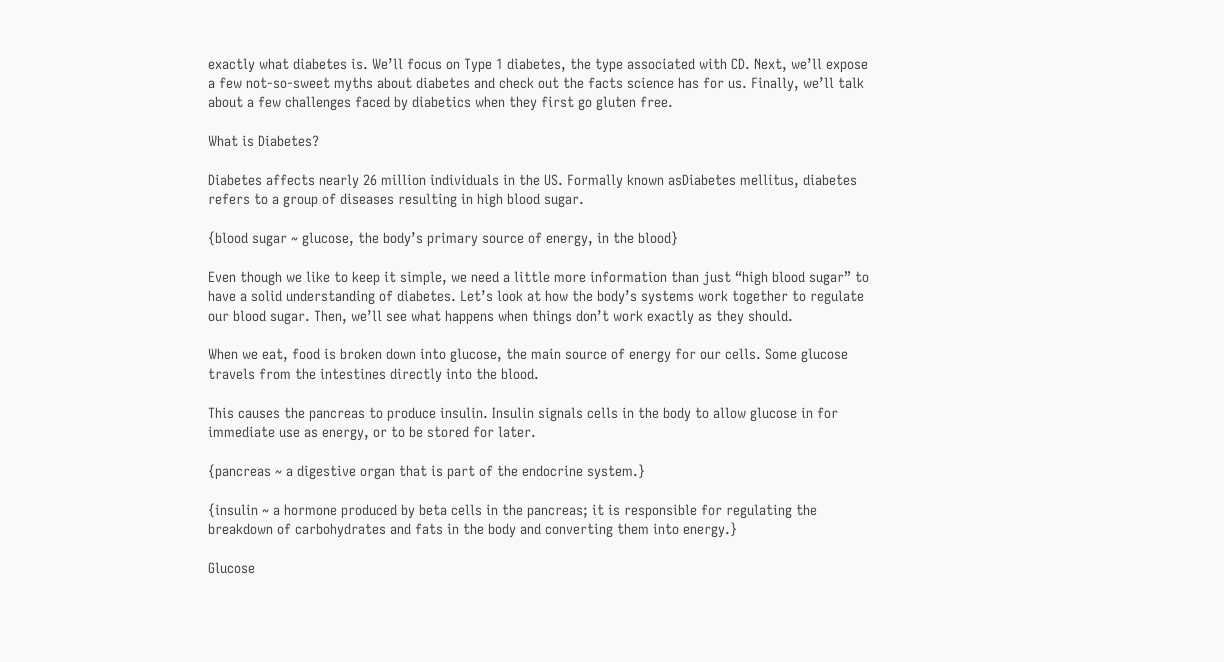exactly what diabetes is. We’ll focus on Type 1 diabetes, the type associated with CD. Next, we’ll expose a few not-so-sweet myths about diabetes and check out the facts science has for us. Finally, we’ll talk about a few challenges faced by diabetics when they first go gluten free.

What is Diabetes?

Diabetes affects nearly 26 million individuals in the US. Formally known asDiabetes mellitus, diabetes refers to a group of diseases resulting in high blood sugar.

{blood sugar ~ glucose, the body’s primary source of energy, in the blood}

Even though we like to keep it simple, we need a little more information than just “high blood sugar” to have a solid understanding of diabetes. Let’s look at how the body’s systems work together to regulate our blood sugar. Then, we’ll see what happens when things don’t work exactly as they should.

When we eat, food is broken down into glucose, the main source of energy for our cells. Some glucose travels from the intestines directly into the blood.

This causes the pancreas to produce insulin. Insulin signals cells in the body to allow glucose in for immediate use as energy, or to be stored for later.

{pancreas ~ a digestive organ that is part of the endocrine system.}

{insulin ~ a hormone produced by beta cells in the pancreas; it is responsible for regulating the breakdown of carbohydrates and fats in the body and converting them into energy.}

Glucose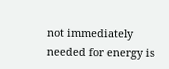not immediately needed for energy is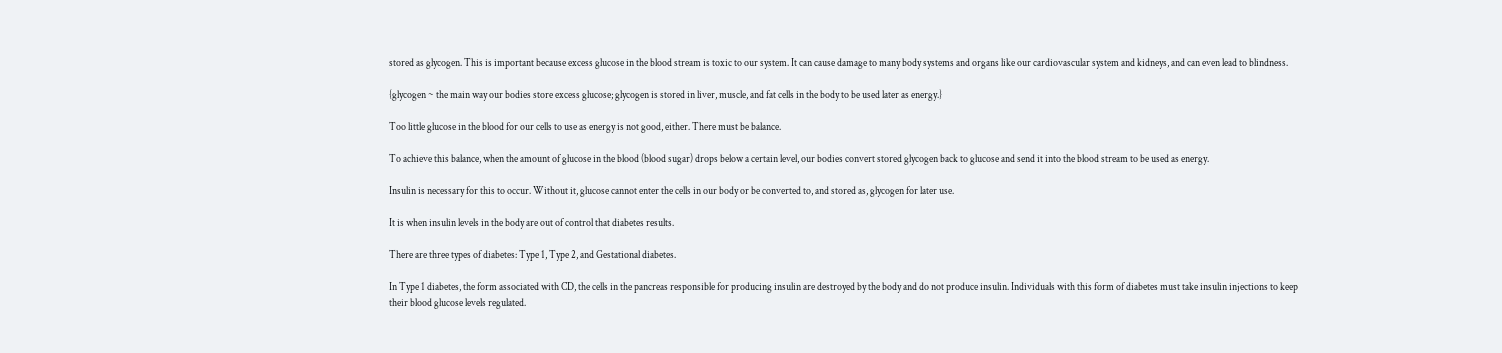stored as glycogen. This is important because excess glucose in the blood stream is toxic to our system. It can cause damage to many body systems and organs like our cardiovascular system and kidneys, and can even lead to blindness.

{glycogen ~ the main way our bodies store excess glucose; glycogen is stored in liver, muscle, and fat cells in the body to be used later as energy.}

Too little glucose in the blood for our cells to use as energy is not good, either. There must be balance.

To achieve this balance, when the amount of glucose in the blood (blood sugar) drops below a certain level, our bodies convert stored glycogen back to glucose and send it into the blood stream to be used as energy.

Insulin is necessary for this to occur. Without it, glucose cannot enter the cells in our body or be converted to, and stored as, glycogen for later use.

It is when insulin levels in the body are out of control that diabetes results.

There are three types of diabetes: Type 1, Type 2, and Gestational diabetes.

In Type 1 diabetes, the form associated with CD, the cells in the pancreas responsible for producing insulin are destroyed by the body and do not produce insulin. Individuals with this form of diabetes must take insulin injections to keep their blood glucose levels regulated.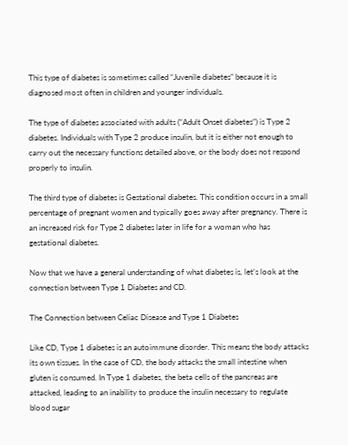This type of diabetes is sometimes called “Juvenile diabetes” because it is diagnosed most often in children and younger individuals.

The type of diabetes associated with adults (“Adult Onset diabetes”) is Type 2 diabetes. Individuals with Type 2 produce insulin, but it is either not enough to carry out the necessary functions detailed above, or the body does not respond properly to insulin.

The third type of diabetes is Gestational diabetes. This condition occurs in a small percentage of pregnant women and typically goes away after pregnancy. There is an increased risk for Type 2 diabetes later in life for a woman who has gestational diabetes.

Now that we have a general understanding of what diabetes is, let’s look at the connection between Type 1 Diabetes and CD.

The Connection between Celiac Disease and Type 1 Diabetes

Like CD, Type 1 diabetes is an autoimmune disorder. This means the body attacks its own tissues. In the case of CD, the body attacks the small intestine when gluten is consumed. In Type 1 diabetes, the beta cells of the pancreas are attacked, leading to an inability to produce the insulin necessary to regulate blood sugar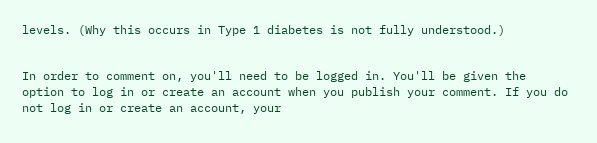levels. (Why this occurs in Type 1 diabetes is not fully understood.)


In order to comment on, you'll need to be logged in. You'll be given the option to log in or create an account when you publish your comment. If you do not log in or create an account, your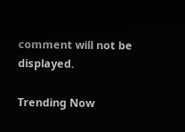comment will not be displayed.

Trending Now